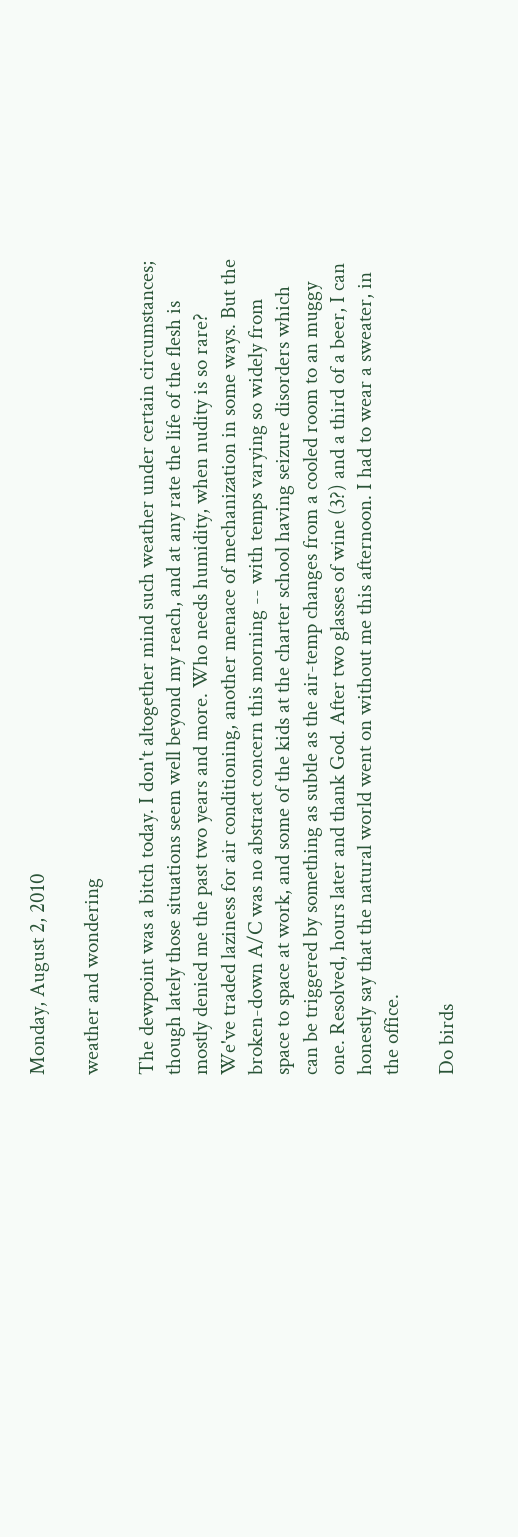Monday, August 2, 2010

weather and wondering

The dewpoint was a bitch today. I don't altogether mind such weather under certain circumstances; though lately those situations seem well beyond my reach, and at any rate the life of the flesh is mostly denied me the past two years and more. Who needs humidity, when nudity is so rare? We've traded laziness for air conditioning, another menace of mechanization in some ways. But the broken-down A/C was no abstract concern this morning -- with temps varying so widely from space to space at work, and some of the kids at the charter school having seizure disorders which can be triggered by something as subtle as the air-temp changes from a cooled room to an muggy one. Resolved, hours later and thank God. After two glasses of wine (3?) and a third of a beer, I can honestly say that the natural world went on without me this afternoon. I had to wear a sweater, in the office.

Do birds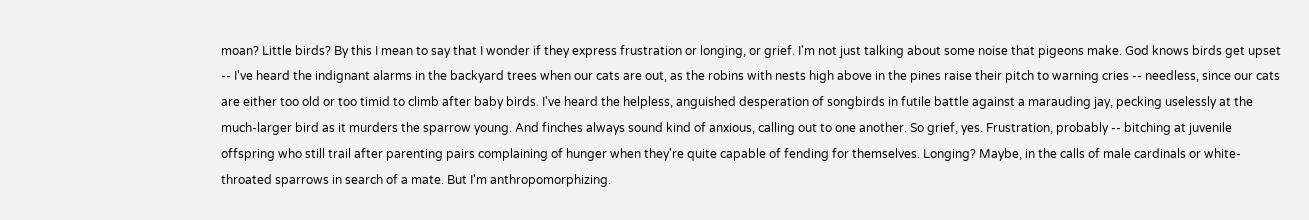moan? Little birds? By this I mean to say that I wonder if they express frustration or longing, or grief. I'm not just talking about some noise that pigeons make. God knows birds get upset -- I've heard the indignant alarms in the backyard trees when our cats are out, as the robins with nests high above in the pines raise their pitch to warning cries -- needless, since our cats are either too old or too timid to climb after baby birds. I've heard the helpless, anguished desperation of songbirds in futile battle against a marauding jay, pecking uselessly at the much-larger bird as it murders the sparrow young. And finches always sound kind of anxious, calling out to one another. So grief, yes. Frustration, probably -- bitching at juvenile offspring who still trail after parenting pairs complaining of hunger when they're quite capable of fending for themselves. Longing? Maybe, in the calls of male cardinals or white-throated sparrows in search of a mate. But I'm anthropomorphizing.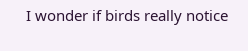I wonder if birds really notice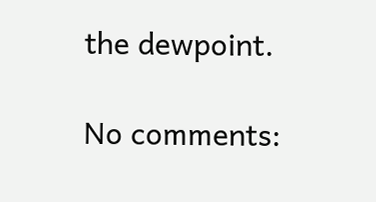the dewpoint.

No comments: